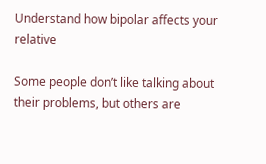Understand how bipolar affects your relative

Some people don’t like talking about their problems, but others are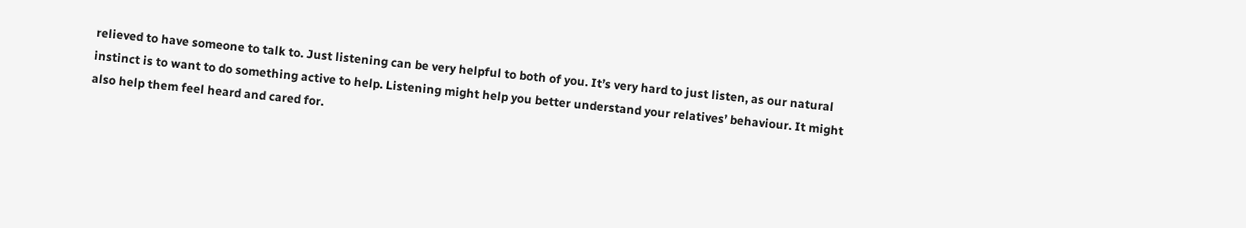relieved to have someone to talk to. Just listening can be very helpful to both of you. It’s very hard to just listen, as our natural instinct is to want to do something active to help. Listening might help you better understand your relatives’ behaviour. It might also help them feel heard and cared for.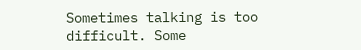Sometimes talking is too difficult. Some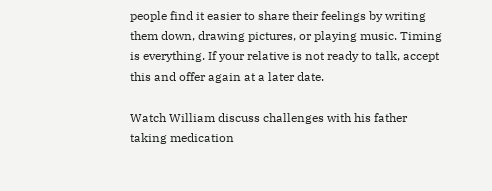people find it easier to share their feelings by writing them down, drawing pictures, or playing music. Timing is everything. If your relative is not ready to talk, accept this and offer again at a later date.

Watch William discuss challenges with his father taking medication